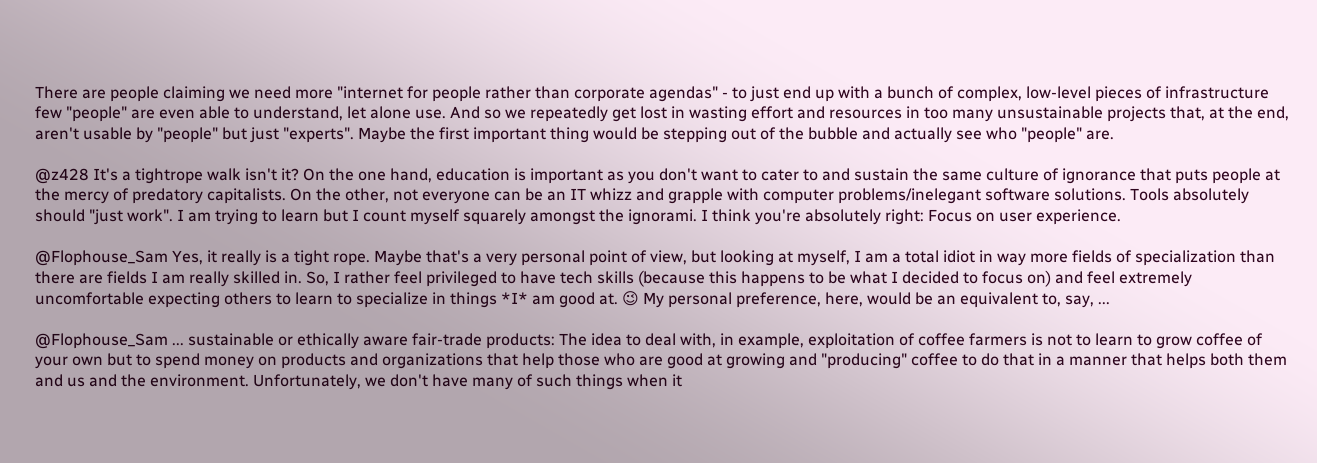There are people claiming we need more "internet for people rather than corporate agendas" - to just end up with a bunch of complex, low-level pieces of infrastructure few "people" are even able to understand, let alone use. And so we repeatedly get lost in wasting effort and resources in too many unsustainable projects that, at the end, aren't usable by "people" but just "experts". Maybe the first important thing would be stepping out of the bubble and actually see who "people" are.

@z428 It's a tightrope walk isn't it? On the one hand, education is important as you don't want to cater to and sustain the same culture of ignorance that puts people at the mercy of predatory capitalists. On the other, not everyone can be an IT whizz and grapple with computer problems/inelegant software solutions. Tools absolutely should "just work". I am trying to learn but I count myself squarely amongst the ignorami. I think you're absolutely right: Focus on user experience.

@Flophouse_Sam Yes, it really is a tight rope. Maybe that's a very personal point of view, but looking at myself, I am a total idiot in way more fields of specialization than there are fields I am really skilled in. So, I rather feel privileged to have tech skills (because this happens to be what I decided to focus on) and feel extremely uncomfortable expecting others to learn to specialize in things *I* am good at. 😉 My personal preference, here, would be an equivalent to, say, ...

@Flophouse_Sam ... sustainable or ethically aware fair-trade products: The idea to deal with, in example, exploitation of coffee farmers is not to learn to grow coffee of your own but to spend money on products and organizations that help those who are good at growing and "producing" coffee to do that in a manner that helps both them and us and the environment. Unfortunately, we don't have many of such things when it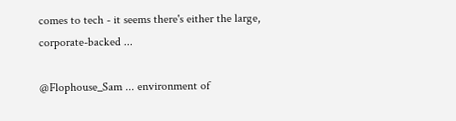comes to tech - it seems there's either the large, corporate-backed ...

@Flophouse_Sam ... environment of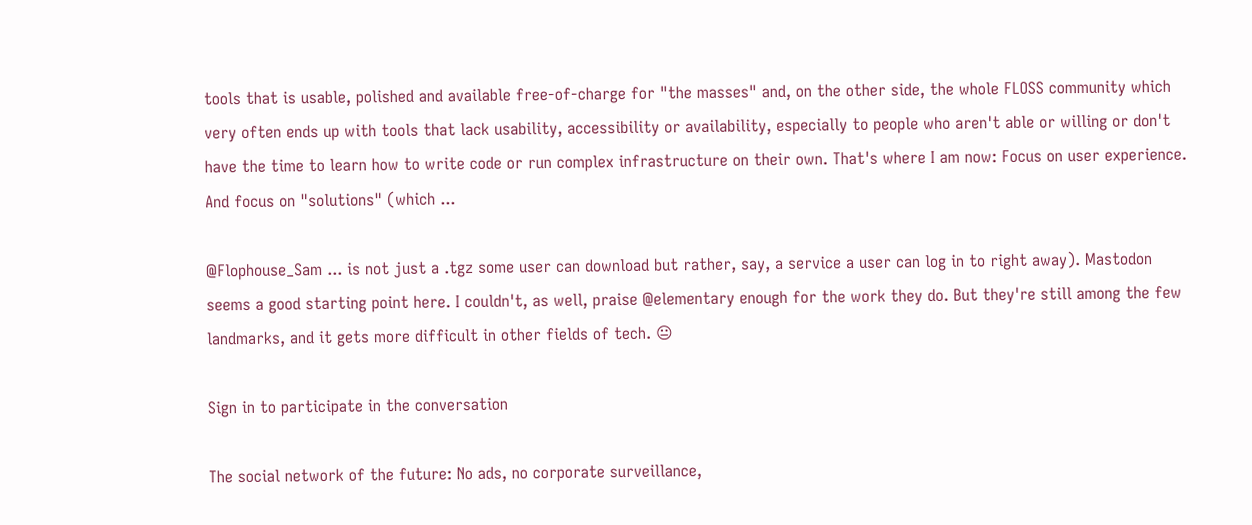tools that is usable, polished and available free-of-charge for "the masses" and, on the other side, the whole FLOSS community which very often ends up with tools that lack usability, accessibility or availability, especially to people who aren't able or willing or don't have the time to learn how to write code or run complex infrastructure on their own. That's where I am now: Focus on user experience. And focus on "solutions" (which ...

@Flophouse_Sam ... is not just a .tgz some user can download but rather, say, a service a user can log in to right away). Mastodon seems a good starting point here. I couldn't, as well, praise @elementary enough for the work they do. But they're still among the few landmarks, and it gets more difficult in other fields of tech. 😐

Sign in to participate in the conversation

The social network of the future: No ads, no corporate surveillance,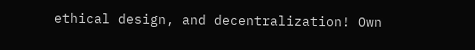ethical design, and decentralization! Own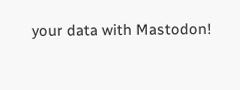your data with Mastodon!